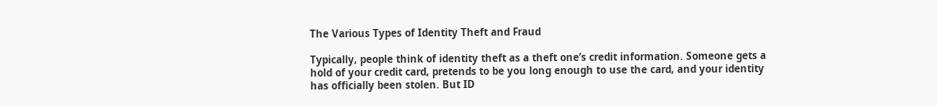The Various Types of Identity Theft and Fraud

Typically, people think of identity theft as a theft one’s credit information. Someone gets a hold of your credit card, pretends to be you long enough to use the card, and your identity has officially been stolen. But ID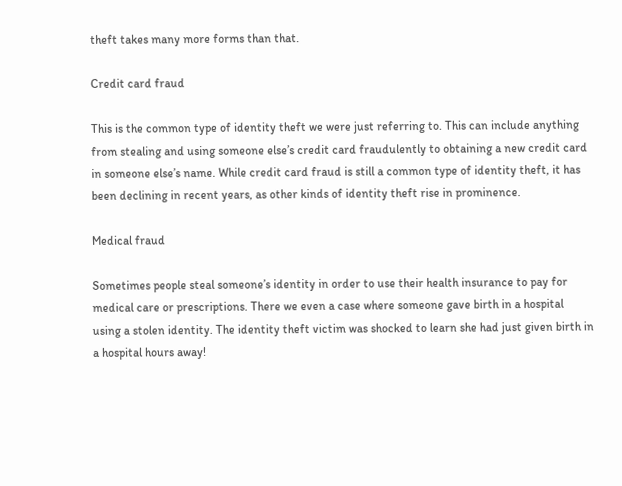theft takes many more forms than that.

Credit card fraud

This is the common type of identity theft we were just referring to. This can include anything from stealing and using someone else’s credit card fraudulently to obtaining a new credit card in someone else’s name. While credit card fraud is still a common type of identity theft, it has been declining in recent years, as other kinds of identity theft rise in prominence.

Medical fraud

Sometimes people steal someone’s identity in order to use their health insurance to pay for medical care or prescriptions. There we even a case where someone gave birth in a hospital using a stolen identity. The identity theft victim was shocked to learn she had just given birth in a hospital hours away!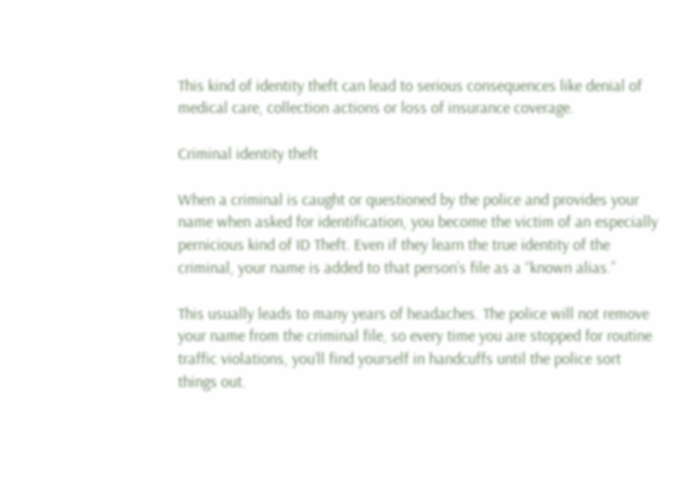This kind of identity theft can lead to serious consequences like denial of medical care, collection actions or loss of insurance coverage.

Criminal identity theft

When a criminal is caught or questioned by the police and provides your name when asked for identification, you become the victim of an especially pernicious kind of ID Theft. Even if they learn the true identity of the criminal, your name is added to that person’s file as a “known alias.”

This usually leads to many years of headaches. The police will not remove your name from the criminal file, so every time you are stopped for routine traffic violations, you’ll find yourself in handcuffs until the police sort things out.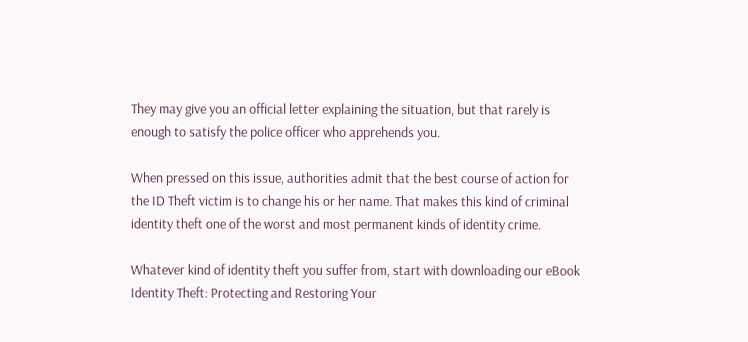They may give you an official letter explaining the situation, but that rarely is enough to satisfy the police officer who apprehends you.

When pressed on this issue, authorities admit that the best course of action for the ID Theft victim is to change his or her name. That makes this kind of criminal identity theft one of the worst and most permanent kinds of identity crime.

Whatever kind of identity theft you suffer from, start with downloading our eBook Identity Theft: Protecting and Restoring Your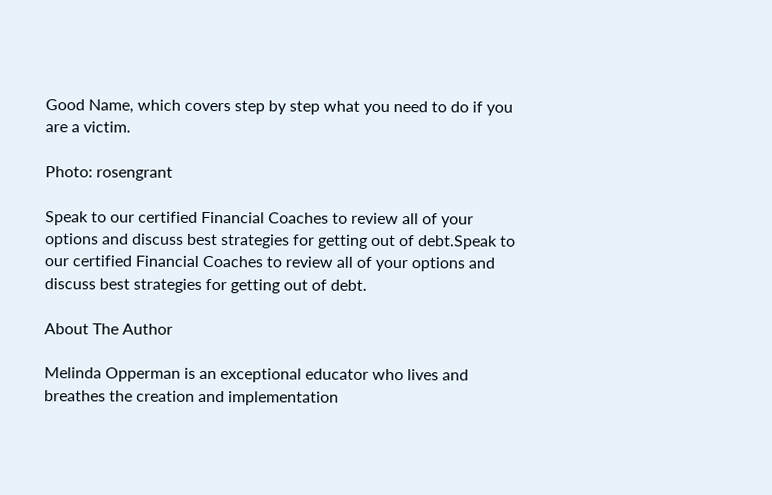Good Name, which covers step by step what you need to do if you are a victim.

Photo: rosengrant

Speak to our certified Financial Coaches to review all of your options and discuss best strategies for getting out of debt.Speak to our certified Financial Coaches to review all of your options and discuss best strategies for getting out of debt.

About The Author

Melinda Opperman is an exceptional educator who lives and breathes the creation and implementation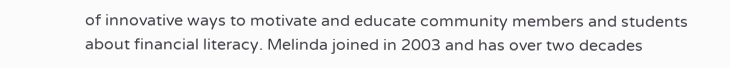of innovative ways to motivate and educate community members and students about financial literacy. Melinda joined in 2003 and has over two decades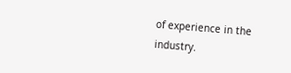of experience in the industry.